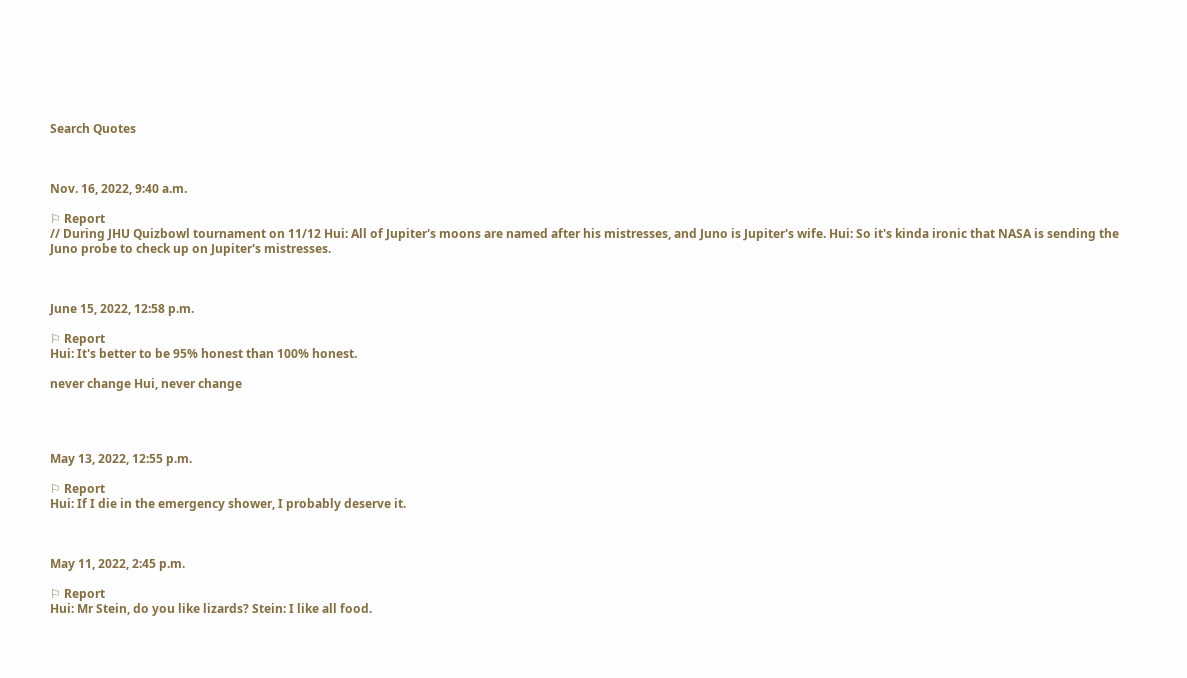Search Quotes



Nov. 16, 2022, 9:40 a.m.

⚐ Report
// During JHU Quizbowl tournament on 11/12 Hui: All of Jupiter's moons are named after his mistresses, and Juno is Jupiter's wife. Hui: So it's kinda ironic that NASA is sending the Juno probe to check up on Jupiter's mistresses.



June 15, 2022, 12:58 p.m.

⚐ Report
Hui: It's better to be 95% honest than 100% honest.

never change Hui, never change




May 13, 2022, 12:55 p.m.

⚐ Report
Hui: If I die in the emergency shower, I probably deserve it.



May 11, 2022, 2:45 p.m.

⚐ Report
Hui: Mr Stein, do you like lizards? Stein: I like all food.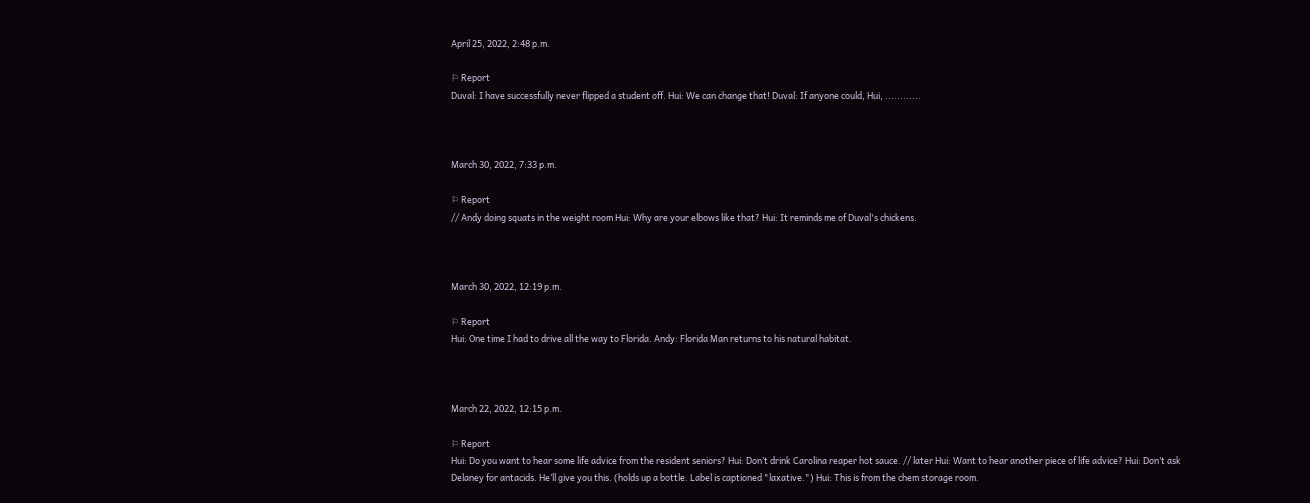April 25, 2022, 2:48 p.m.

⚐ Report
Duval: I have successfully never flipped a student off. Hui: We can change that! Duval: If anyone could, Hui, ............



March 30, 2022, 7:33 p.m.

⚐ Report
// Andy doing squats in the weight room Hui: Why are your elbows like that? Hui: It reminds me of Duval's chickens.



March 30, 2022, 12:19 p.m.

⚐ Report
Hui: One time I had to drive all the way to Florida. Andy: Florida Man returns to his natural habitat.



March 22, 2022, 12:15 p.m.

⚐ Report
Hui: Do you want to hear some life advice from the resident seniors? Hui: Don’t drink Carolina reaper hot sauce. // later Hui: Want to hear another piece of life advice? Hui: Don’t ask Delaney for antacids. He’ll give you this. (holds up a bottle. Label is captioned "laxative.") Hui: This is from the chem storage room.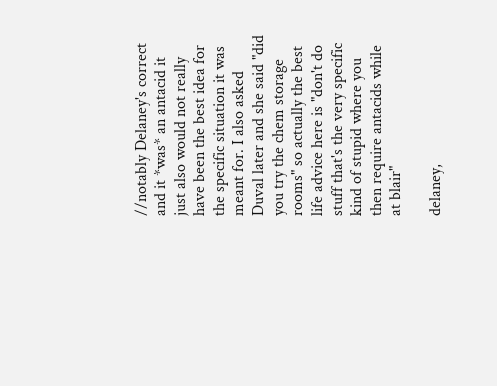//notably Delaney's correct and it *was* an antacid it just also would not really have been the best idea for the specific situation it was meant for. I also asked Duval later and she said "did you try the chem storage rooms" so actually the best life advice here is "don't do stuff that's the very specific kind of stupid where you then require antacids while at blair"

delaney,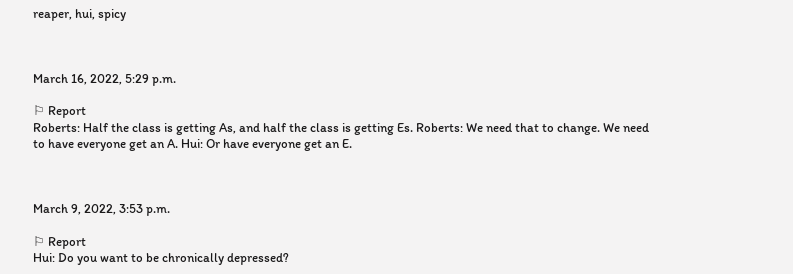reaper, hui, spicy



March 16, 2022, 5:29 p.m.

⚐ Report
Roberts: Half the class is getting As, and half the class is getting Es. Roberts: We need that to change. We need to have everyone get an A. Hui: Or have everyone get an E.



March 9, 2022, 3:53 p.m.

⚐ Report
Hui: Do you want to be chronically depressed?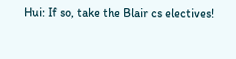Hui: If so, take the Blair cs electives!